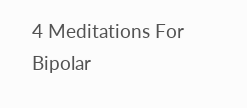4 Meditations For Bipolar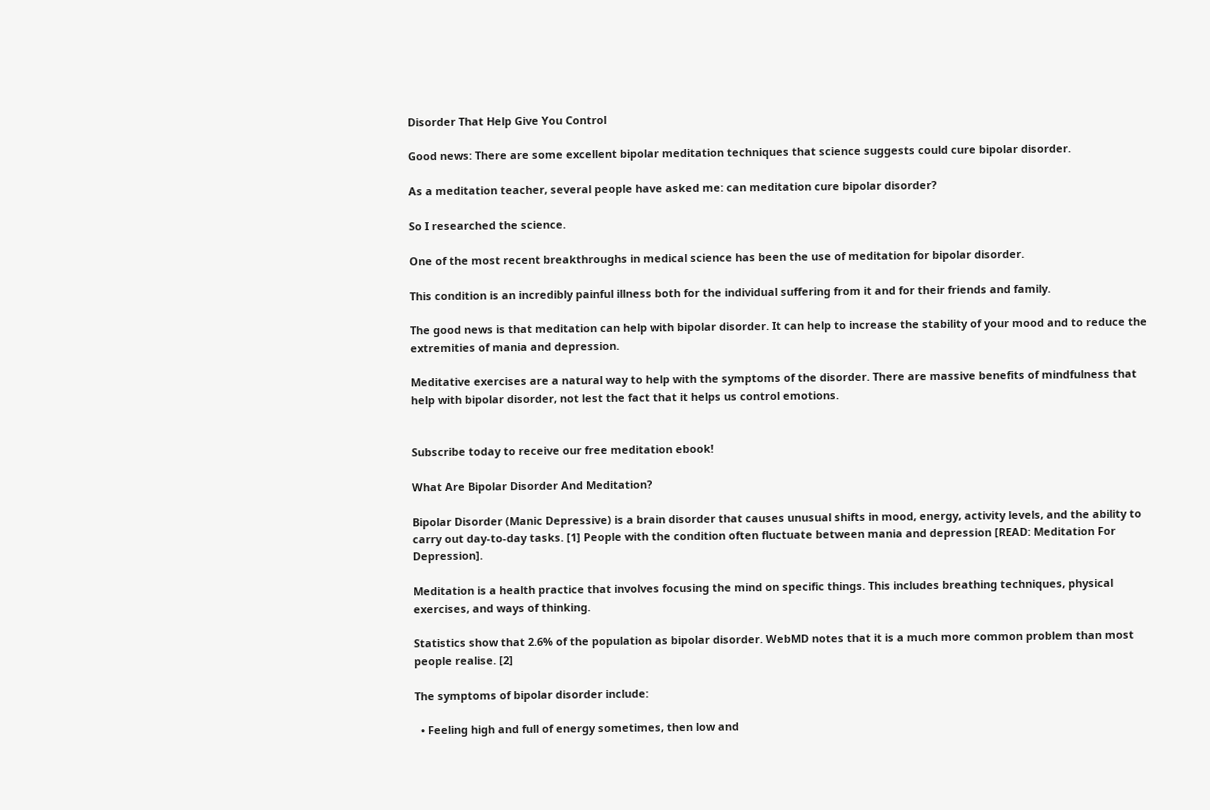Disorder That Help Give You Control

Good news: There are some excellent bipolar meditation techniques that science suggests could cure bipolar disorder.

As a meditation teacher, several people have asked me: can meditation cure bipolar disorder?

So I researched the science.

One of the most recent breakthroughs in medical science has been the use of meditation for bipolar disorder.

This condition is an incredibly painful illness both for the individual suffering from it and for their friends and family.

The good news is that meditation can help with bipolar disorder. It can help to increase the stability of your mood and to reduce the extremities of mania and depression.

Meditative exercises are a natural way to help with the symptoms of the disorder. There are massive benefits of mindfulness that help with bipolar disorder, not lest the fact that it helps us control emotions.


Subscribe today to receive our free meditation ebook!

What Are Bipolar Disorder And Meditation?

Bipolar Disorder (Manic Depressive) is a brain disorder that causes unusual shifts in mood, energy, activity levels, and the ability to carry out day-to-day tasks. [1] People with the condition often fluctuate between mania and depression [READ: Meditation For Depression].

Meditation is a health practice that involves focusing the mind on specific things. This includes breathing techniques, physical exercises, and ways of thinking.

Statistics show that 2.6% of the population as bipolar disorder. WebMD notes that it is a much more common problem than most people realise. [2]

The symptoms of bipolar disorder include:

  • Feeling high and full of energy sometimes, then low and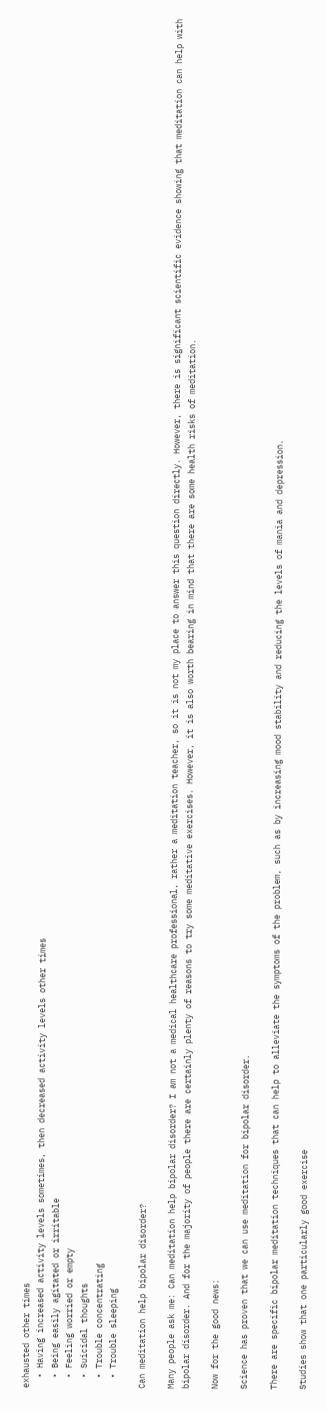exhausted other times
  • Having increased activity levels sometimes, then decreased activity levels other times
  • Being easily agitated or irritable
  • Feeling worried or empty
  • Suicidal thoughts
  • Trouble concentrating
  • Trouble sleeping

Can meditation help bipolar disorder?

Many people ask me: Can meditation help bipolar disorder? I am not a medical healthcare professional, rather a meditation teacher, so it is not my place to answer this question directly. However, there is significant scientific evidence showing that meditation can help with bipolar disorder. And for the majority of people there are certainly plenty of reasons to try some meditative exercises. However, it is also worth bearing in mind that there are some health risks of meditation.

Now for the good news:

Science has proven that we can use meditation for bipolar disorder.

There are specific bipolar meditation techniques that can help to alleviate the symptoms of the problem, such as by increasing mood stability and reducing the levels of mania and depression.

Studies show that one particularly good exercise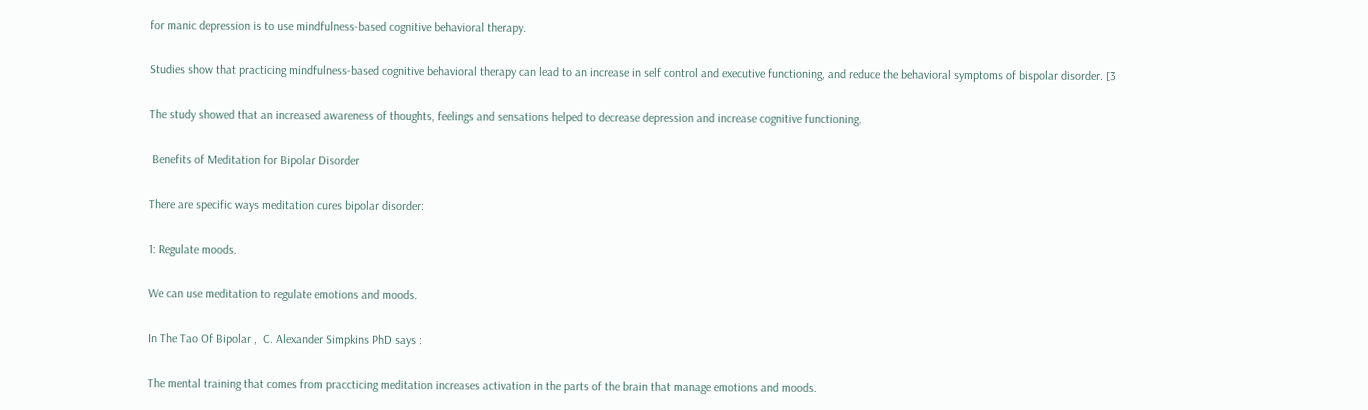for manic depression is to use mindfulness-based cognitive behavioral therapy.

Studies show that practicing mindfulness-based cognitive behavioral therapy can lead to an increase in self control and executive functioning, and reduce the behavioral symptoms of bispolar disorder. [3

The study showed that an increased awareness of thoughts, feelings and sensations helped to decrease depression and increase cognitive functioning.

 Benefits of Meditation for Bipolar Disorder

There are specific ways meditation cures bipolar disorder:

1: Regulate moods.

We can use meditation to regulate emotions and moods.

In The Tao Of Bipolar ,  C. Alexander Simpkins PhD says :

The mental training that comes from praccticing meditation increases activation in the parts of the brain that manage emotions and moods.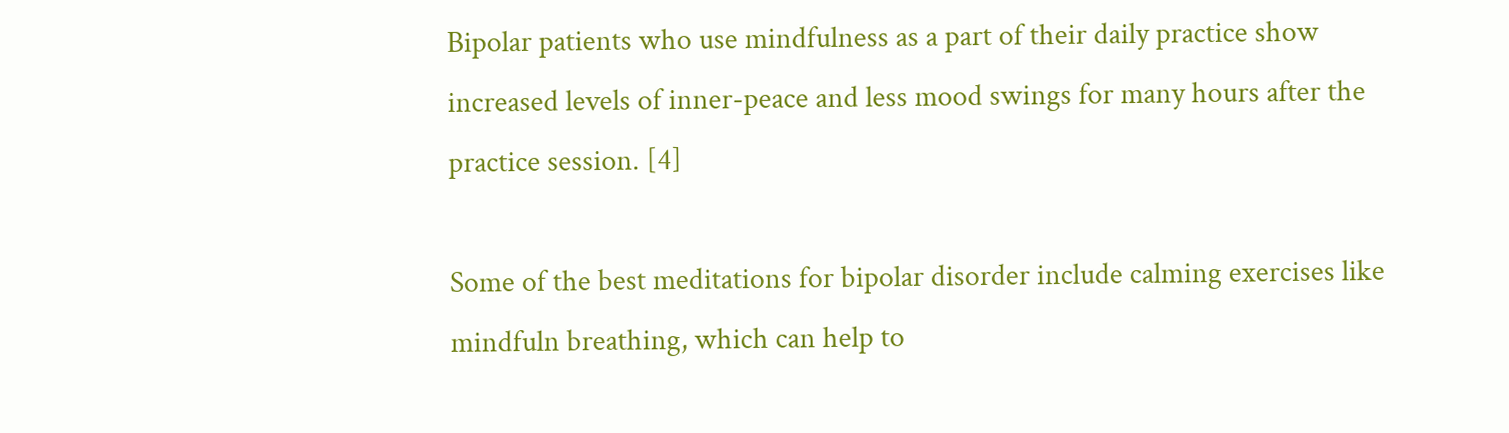Bipolar patients who use mindfulness as a part of their daily practice show increased levels of inner-peace and less mood swings for many hours after the practice session. [4]

Some of the best meditations for bipolar disorder include calming exercises like mindfuln breathing, which can help to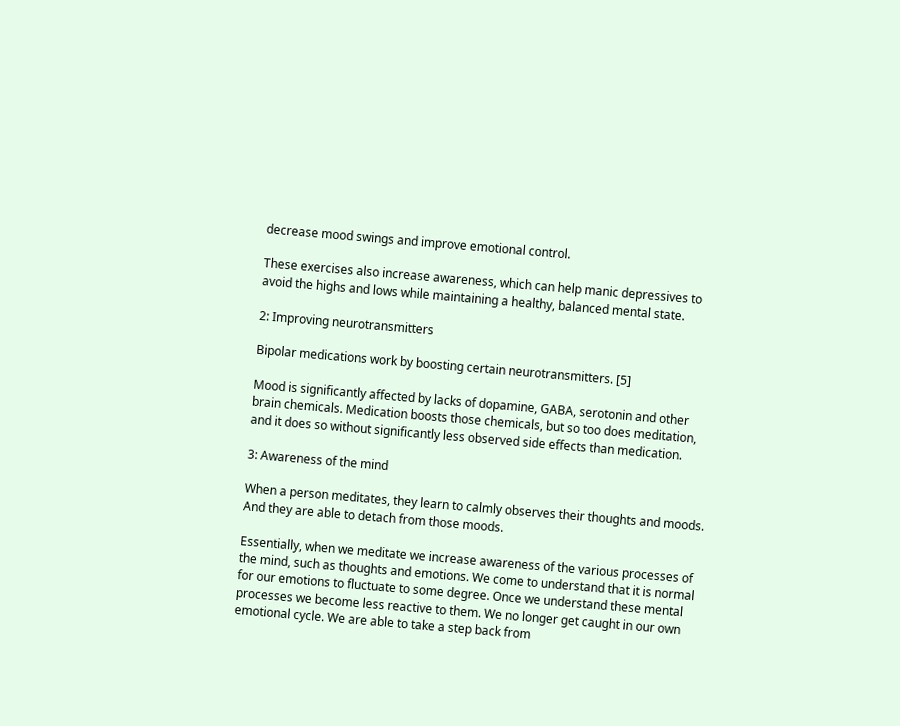decrease mood swings and improve emotional control.

These exercises also increase awareness, which can help manic depressives to avoid the highs and lows while maintaining a healthy, balanced mental state.

2: Improving neurotransmitters

Bipolar medications work by boosting certain neurotransmitters. [5]

Mood is significantly affected by lacks of dopamine, GABA, serotonin and other brain chemicals. Medication boosts those chemicals, but so too does meditation, and it does so without significantly less observed side effects than medication.

3: Awareness of the mind

When a person meditates, they learn to calmly observes their thoughts and moods. And they are able to detach from those moods.

Essentially, when we meditate we increase awareness of the various processes of the mind, such as thoughts and emotions. We come to understand that it is normal for our emotions to fluctuate to some degree. Once we understand these mental processes we become less reactive to them. We no longer get caught in our own emotional cycle. We are able to take a step back from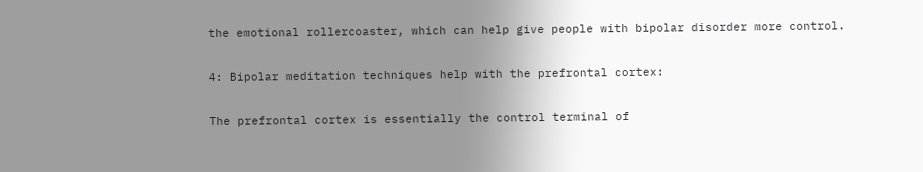the emotional rollercoaster, which can help give people with bipolar disorder more control.

4: Bipolar meditation techniques help with the prefrontal cortex:

The prefrontal cortex is essentially the control terminal of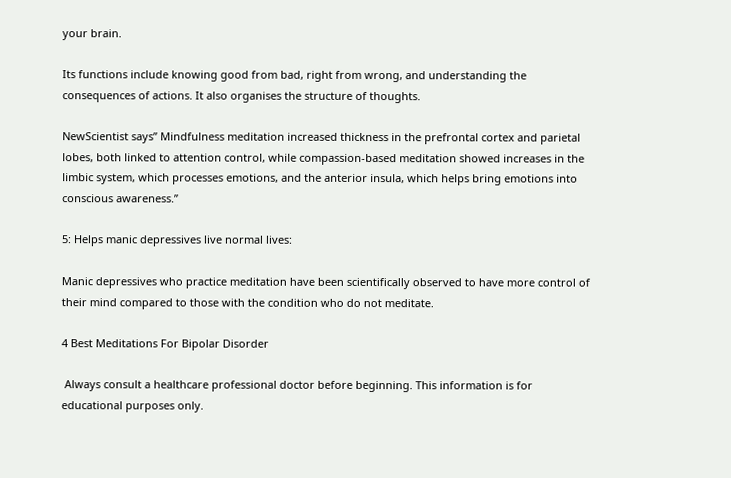your brain.

Its functions include knowing good from bad, right from wrong, and understanding the consequences of actions. It also organises the structure of thoughts.

NewScientist says” Mindfulness meditation increased thickness in the prefrontal cortex and parietal lobes, both linked to attention control, while compassion-based meditation showed increases in the limbic system, which processes emotions, and the anterior insula, which helps bring emotions into conscious awareness.”

5: Helps manic depressives live normal lives:

Manic depressives who practice meditation have been scientifically observed to have more control of their mind compared to those with the condition who do not meditate.

4 Best Meditations For Bipolar Disorder

 Always consult a healthcare professional doctor before beginning. This information is for educational purposes only.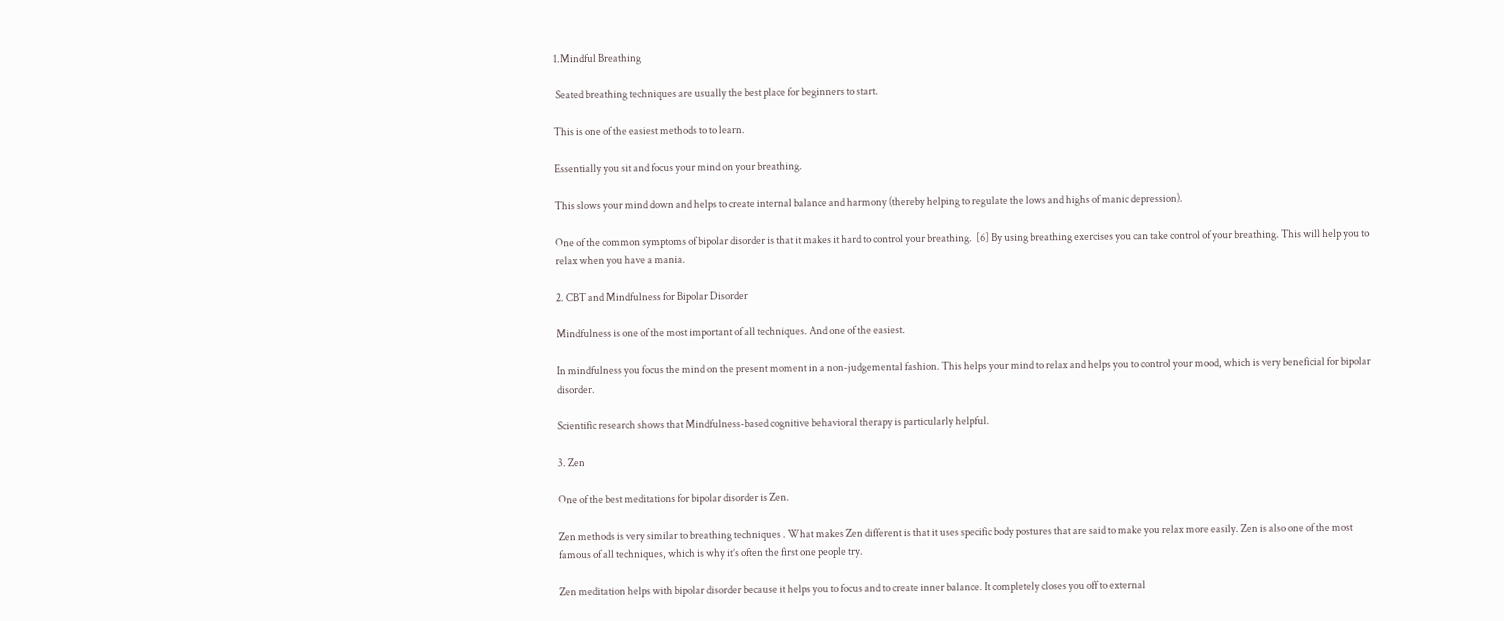1.Mindful Breathing

 Seated breathing techniques are usually the best place for beginners to start.

This is one of the easiest methods to to learn.

Essentially you sit and focus your mind on your breathing.

This slows your mind down and helps to create internal balance and harmony (thereby helping to regulate the lows and highs of manic depression).

One of the common symptoms of bipolar disorder is that it makes it hard to control your breathing.  [6] By using breathing exercises you can take control of your breathing. This will help you to relax when you have a mania.

2. CBT and Mindfulness for Bipolar Disorder

Mindfulness is one of the most important of all techniques. And one of the easiest.

In mindfulness you focus the mind on the present moment in a non-judgemental fashion. This helps your mind to relax and helps you to control your mood, which is very beneficial for bipolar disorder.

Scientific research shows that Mindfulness-based cognitive behavioral therapy is particularly helpful.

3. Zen

One of the best meditations for bipolar disorder is Zen.

Zen methods is very similar to breathing techniques . What makes Zen different is that it uses specific body postures that are said to make you relax more easily. Zen is also one of the most famous of all techniques, which is why it’s often the first one people try.

Zen meditation helps with bipolar disorder because it helps you to focus and to create inner balance. It completely closes you off to external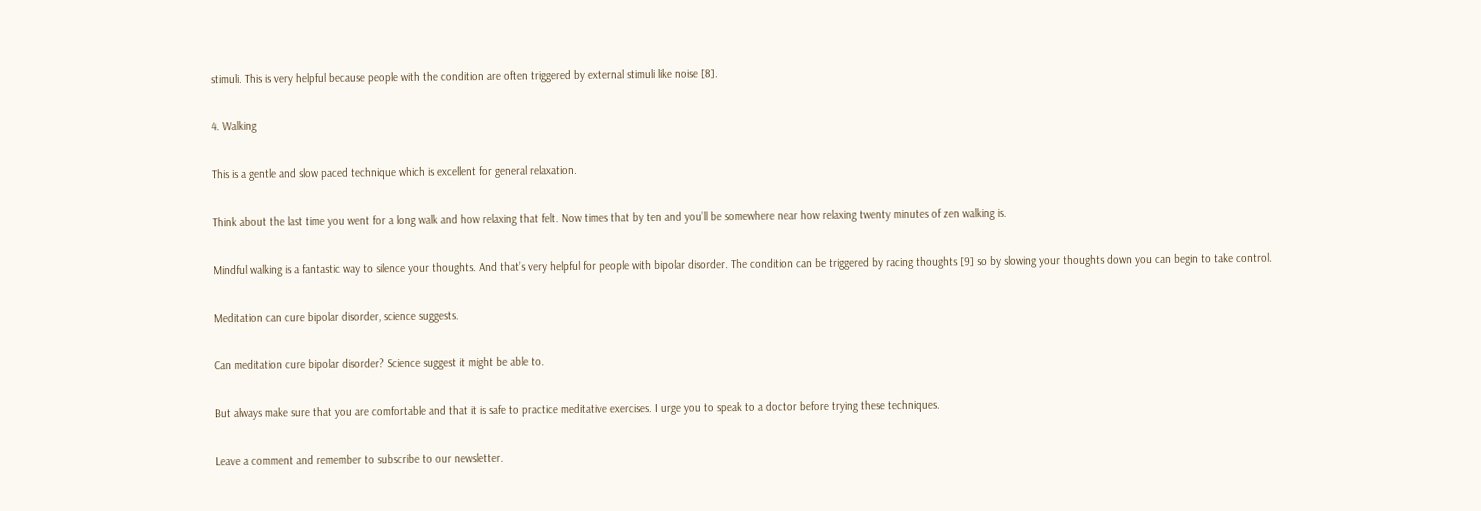stimuli. This is very helpful because people with the condition are often triggered by external stimuli like noise [8].

4. Walking

This is a gentle and slow paced technique which is excellent for general relaxation.

Think about the last time you went for a long walk and how relaxing that felt. Now times that by ten and you’ll be somewhere near how relaxing twenty minutes of zen walking is.

Mindful walking is a fantastic way to silence your thoughts. And that’s very helpful for people with bipolar disorder. The condition can be triggered by racing thoughts [9] so by slowing your thoughts down you can begin to take control.

Meditation can cure bipolar disorder, science suggests.

Can meditation cure bipolar disorder? Science suggest it might be able to.

But always make sure that you are comfortable and that it is safe to practice meditative exercises. I urge you to speak to a doctor before trying these techniques.

Leave a comment and remember to subscribe to our newsletter.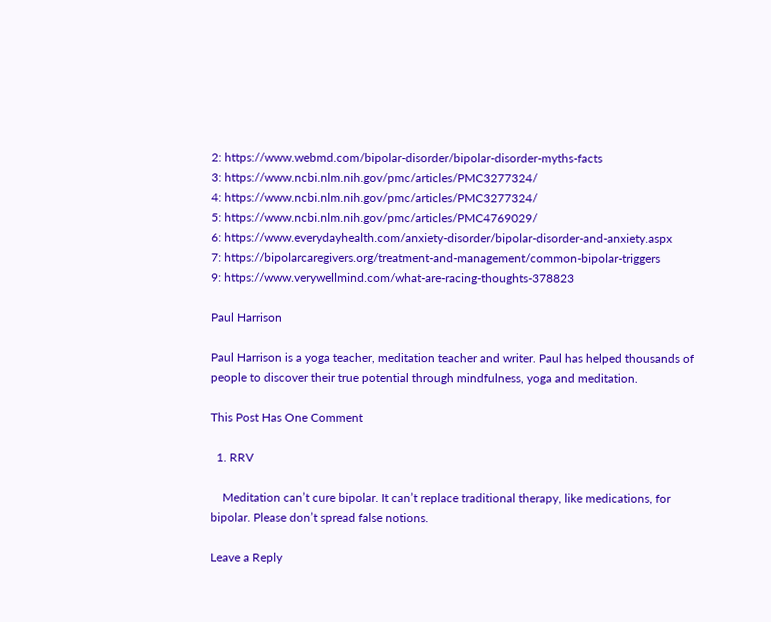2: https://www.webmd.com/bipolar-disorder/bipolar-disorder-myths-facts
3: https://www.ncbi.nlm.nih.gov/pmc/articles/PMC3277324/
4: https://www.ncbi.nlm.nih.gov/pmc/articles/PMC3277324/
5: https://www.ncbi.nlm.nih.gov/pmc/articles/PMC4769029/
6: https://www.everydayhealth.com/anxiety-disorder/bipolar-disorder-and-anxiety.aspx
7: https://bipolarcaregivers.org/treatment-and-management/common-bipolar-triggers
9: https://www.verywellmind.com/what-are-racing-thoughts-378823

Paul Harrison

Paul Harrison is a yoga teacher, meditation teacher and writer. Paul has helped thousands of people to discover their true potential through mindfulness, yoga and meditation.

This Post Has One Comment

  1. RRV

    Meditation can’t cure bipolar. It can’t replace traditional therapy, like medications, for bipolar. Please don’t spread false notions.

Leave a Reply